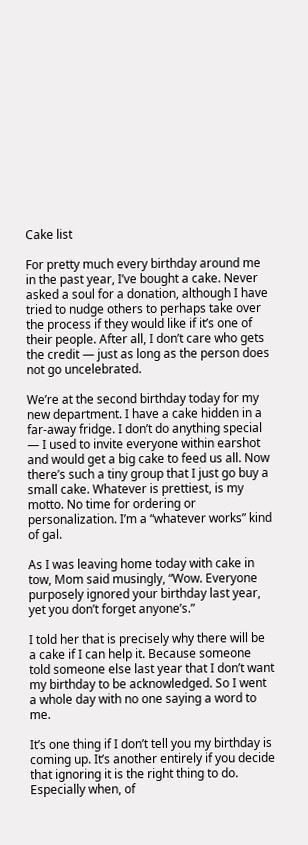Cake list

For pretty much every birthday around me in the past year, I’ve bought a cake. Never asked a soul for a donation, although I have tried to nudge others to perhaps take over the process if they would like if it’s one of their people. After all, I don’t care who gets the credit — just as long as the person does not go uncelebrated.

We’re at the second birthday today for my new department. I have a cake hidden in a far-away fridge. I don’t do anything special — I used to invite everyone within earshot and would get a big cake to feed us all. Now there’s such a tiny group that I just go buy a small cake. Whatever is prettiest, is my motto. No time for ordering or personalization. I’m a “whatever works” kind of gal.

As I was leaving home today with cake in tow, Mom said musingly, “Wow. Everyone purposely ignored your birthday last year, yet you don’t forget anyone’s.”

I told her that is precisely why there will be a cake if I can help it. Because someone told someone else last year that I don’t want my birthday to be acknowledged. So I went a whole day with no one saying a word to me.

It’s one thing if I don’t tell you my birthday is coming up. It’s another entirely if you decide that ignoring it is the right thing to do. Especially when, of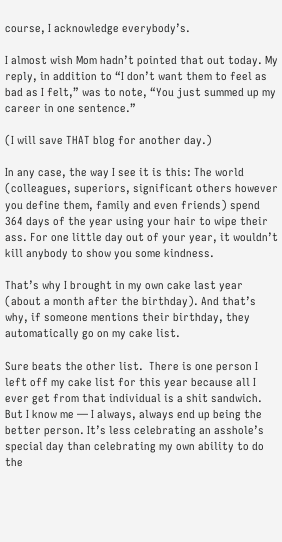course, I acknowledge everybody’s.

I almost wish Mom hadn’t pointed that out today. My reply, in addition to “I don’t want them to feel as bad as I felt,” was to note, “You just summed up my career in one sentence.”

(I will save THAT blog for another day.)

In any case, the way I see it is this: The world (colleagues, superiors, significant others however you define them, family and even friends) spend 364 days of the year using your hair to wipe their ass. For one little day out of your year, it wouldn’t kill anybody to show you some kindness.

That’s why I brought in my own cake last year (about a month after the birthday). And that’s why, if someone mentions their birthday, they automatically go on my cake list.

Sure beats the other list.  There is one person I left off my cake list for this year because all I ever get from that individual is a shit sandwich. But I know me — I always, always end up being the better person. It’s less celebrating an asshole’s special day than celebrating my own ability to do the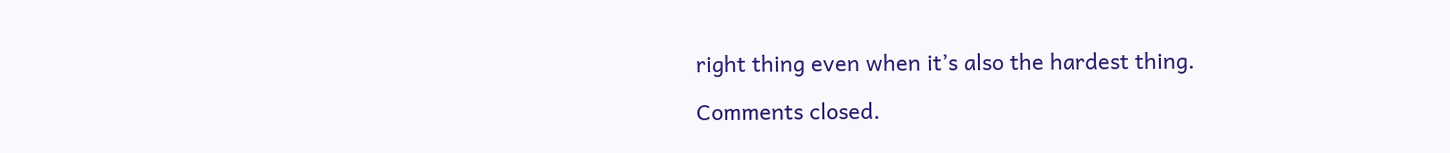right thing even when it’s also the hardest thing.

Comments closed.